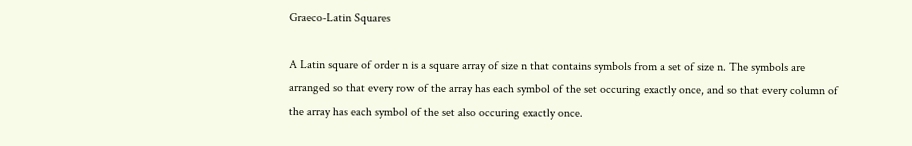Graeco-Latin Squares

A Latin square of order n is a square array of size n that contains symbols from a set of size n. The symbols are arranged so that every row of the array has each symbol of the set occuring exactly once, and so that every column of the array has each symbol of the set also occuring exactly once.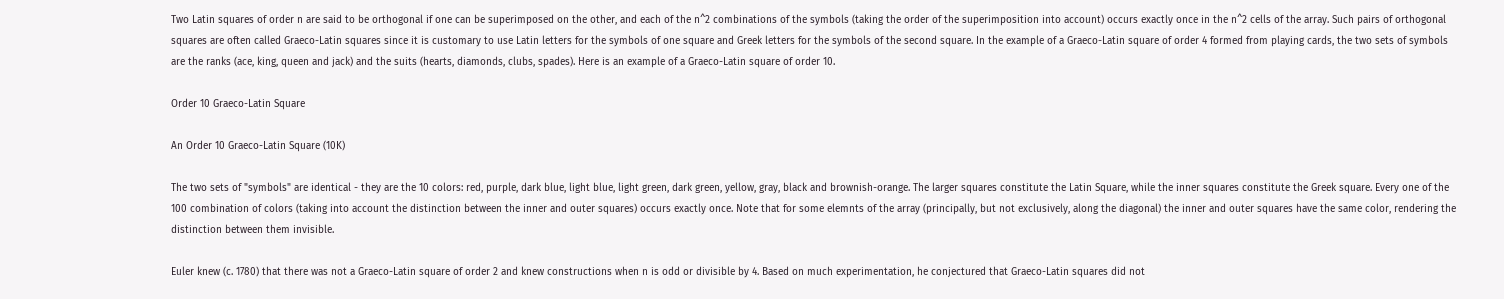Two Latin squares of order n are said to be orthogonal if one can be superimposed on the other, and each of the n^2 combinations of the symbols (taking the order of the superimposition into account) occurs exactly once in the n^2 cells of the array. Such pairs of orthogonal squares are often called Graeco-Latin squares since it is customary to use Latin letters for the symbols of one square and Greek letters for the symbols of the second square. In the example of a Graeco-Latin square of order 4 formed from playing cards, the two sets of symbols are the ranks (ace, king, queen and jack) and the suits (hearts, diamonds, clubs, spades). Here is an example of a Graeco-Latin square of order 10.

Order 10 Graeco-Latin Square

An Order 10 Graeco-Latin Square (10K)

The two sets of "symbols" are identical - they are the 10 colors: red, purple, dark blue, light blue, light green, dark green, yellow, gray, black and brownish-orange. The larger squares constitute the Latin Square, while the inner squares constitute the Greek square. Every one of the 100 combination of colors (taking into account the distinction between the inner and outer squares) occurs exactly once. Note that for some elemnts of the array (principally, but not exclusively, along the diagonal) the inner and outer squares have the same color, rendering the distinction between them invisible.

Euler knew (c. 1780) that there was not a Graeco-Latin square of order 2 and knew constructions when n is odd or divisible by 4. Based on much experimentation, he conjectured that Graeco-Latin squares did not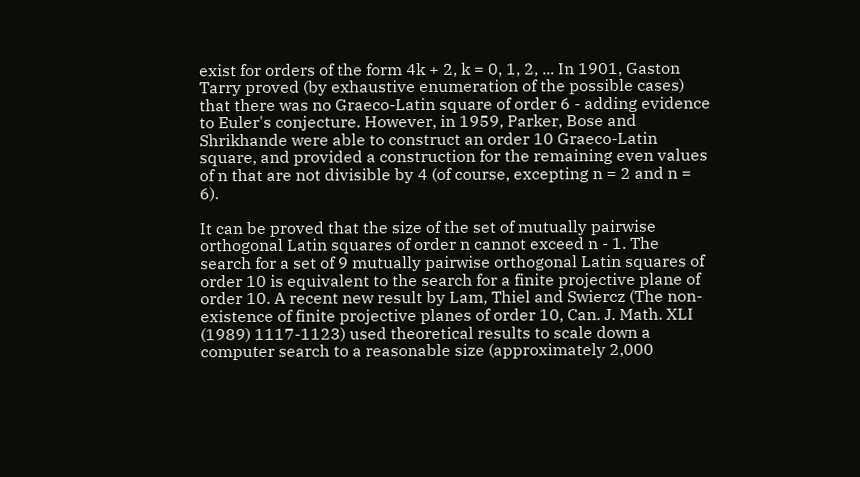exist for orders of the form 4k + 2, k = 0, 1, 2, ... In 1901, Gaston Tarry proved (by exhaustive enumeration of the possible cases) that there was no Graeco-Latin square of order 6 - adding evidence to Euler's conjecture. However, in 1959, Parker, Bose and Shrikhande were able to construct an order 10 Graeco-Latin square, and provided a construction for the remaining even values of n that are not divisible by 4 (of course, excepting n = 2 and n = 6).

It can be proved that the size of the set of mutually pairwise orthogonal Latin squares of order n cannot exceed n - 1. The search for a set of 9 mutually pairwise orthogonal Latin squares of order 10 is equivalent to the search for a finite projective plane of order 10. A recent new result by Lam, Thiel and Swiercz (The non-existence of finite projective planes of order 10, Can. J. Math. XLI (1989) 1117-1123) used theoretical results to scale down a computer search to a reasonable size (approximately 2,000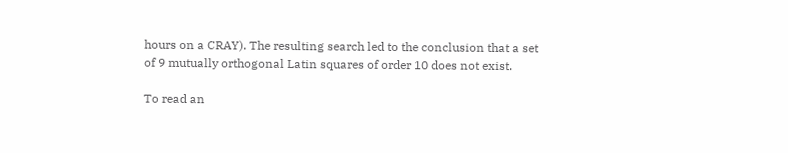hours on a CRAY). The resulting search led to the conclusion that a set of 9 mutually orthogonal Latin squares of order 10 does not exist.

To read an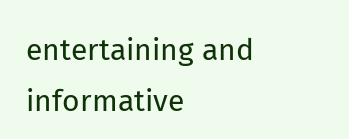entertaining and informative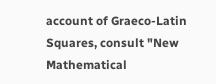account of Graeco-Latin Squares, consult "New Mathematical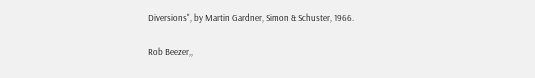Diversions", by Martin Gardner, Simon & Schuster, 1966.

Rob Beezer,,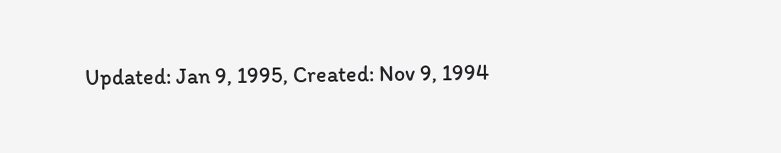Updated: Jan 9, 1995, Created: Nov 9, 1994